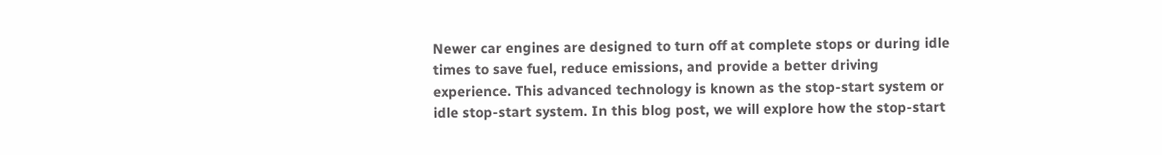Newer car engines are designed to turn off at complete stops or during idle times to save fuel, reduce emissions, and provide a better driving experience. This advanced technology is known as the stop-start system or idle stop-start system. In this blog post, we will explore how the stop-start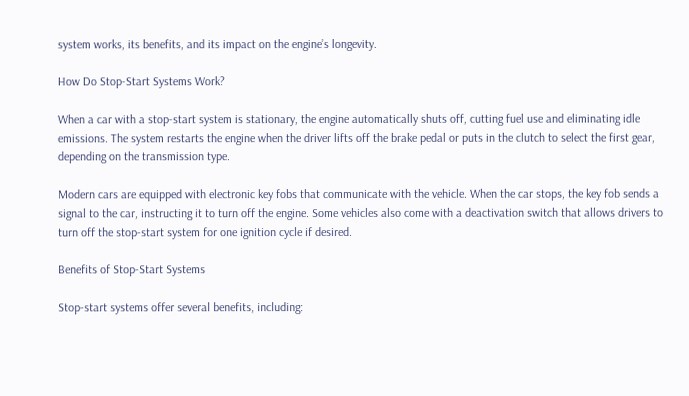system works, its benefits, and its impact on the engine’s longevity.

How Do Stop-Start Systems Work?

When a car with a stop-start system is stationary, the engine automatically shuts off, cutting fuel use and eliminating idle emissions. The system restarts the engine when the driver lifts off the brake pedal or puts in the clutch to select the first gear, depending on the transmission type.

Modern cars are equipped with electronic key fobs that communicate with the vehicle. When the car stops, the key fob sends a signal to the car, instructing it to turn off the engine. Some vehicles also come with a deactivation switch that allows drivers to turn off the stop-start system for one ignition cycle if desired.

Benefits of Stop-Start Systems

Stop-start systems offer several benefits, including: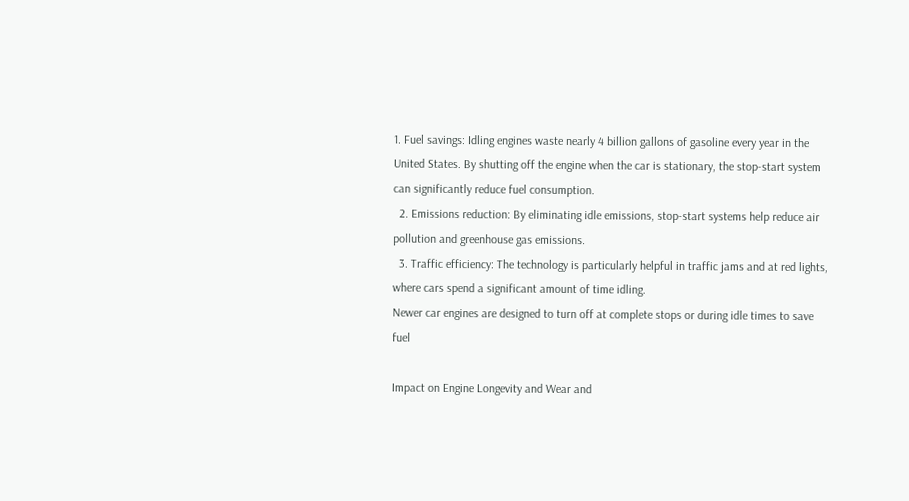1. Fuel savings: Idling engines waste nearly 4 billion gallons of gasoline every year in the United States. By shutting off the engine when the car is stationary, the stop-start system can significantly reduce fuel consumption.
  2. Emissions reduction: By eliminating idle emissions, stop-start systems help reduce air pollution and greenhouse gas emissions.
  3. Traffic efficiency: The technology is particularly helpful in traffic jams and at red lights, where cars spend a significant amount of time idling.
Newer car engines are designed to turn off at complete stops or during idle times to save fuel

Impact on Engine Longevity and Wear and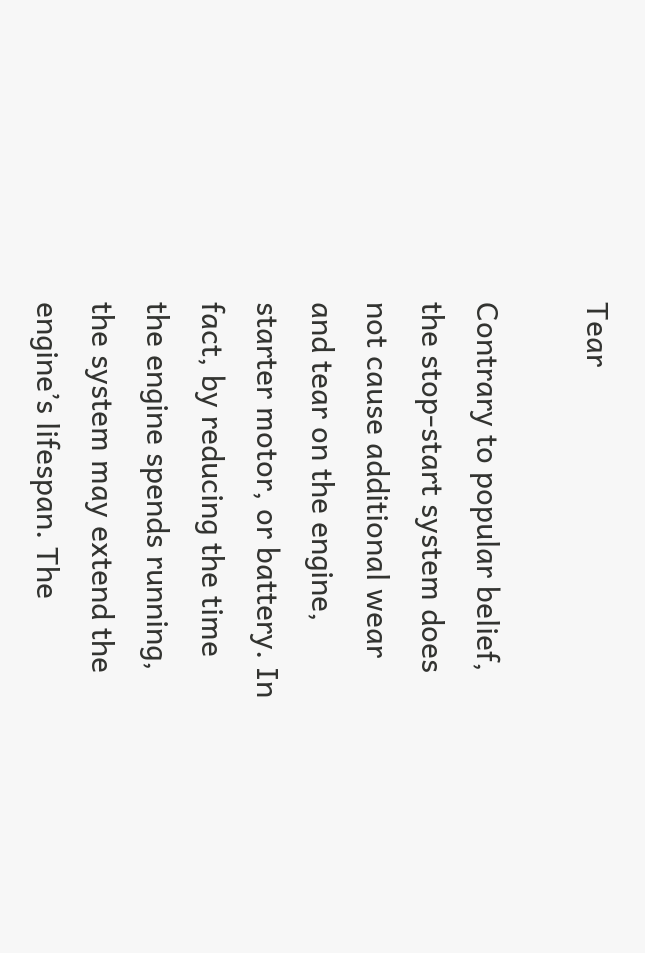Tear

Contrary to popular belief, the stop-start system does not cause additional wear and tear on the engine, starter motor, or battery. In fact, by reducing the time the engine spends running, the system may extend the engine’s lifespan. The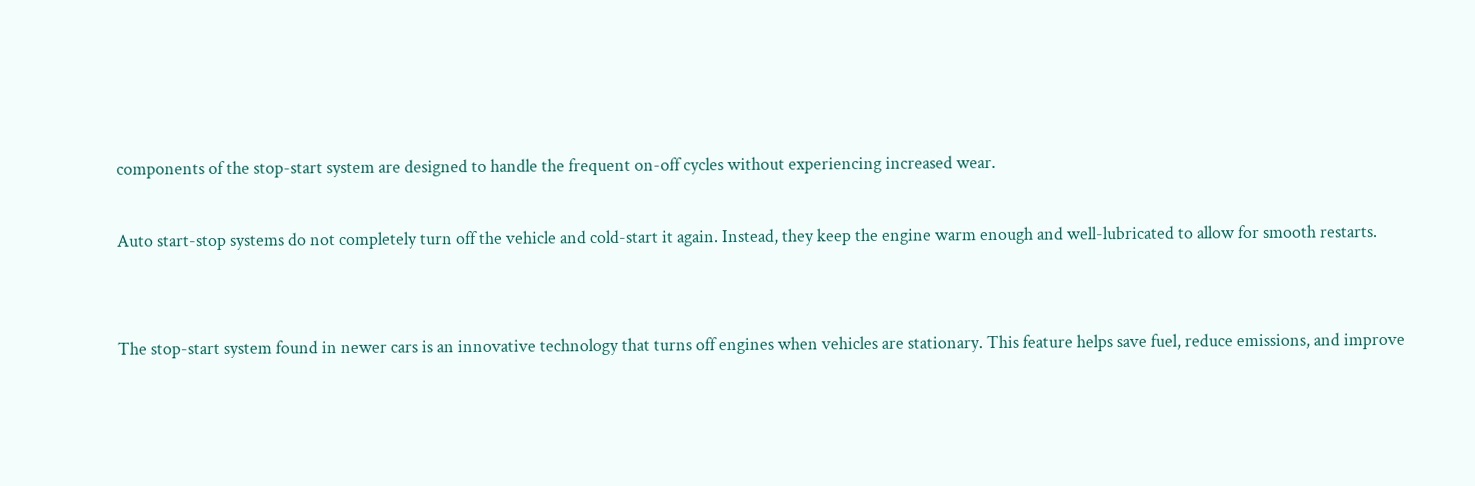components of the stop-start system are designed to handle the frequent on-off cycles without experiencing increased wear.

Auto start-stop systems do not completely turn off the vehicle and cold-start it again. Instead, they keep the engine warm enough and well-lubricated to allow for smooth restarts.


The stop-start system found in newer cars is an innovative technology that turns off engines when vehicles are stationary. This feature helps save fuel, reduce emissions, and improve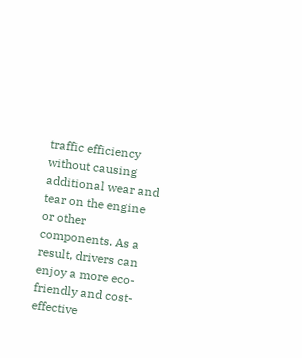traffic efficiency without causing additional wear and tear on the engine or other components. As a result, drivers can enjoy a more eco-friendly and cost-effective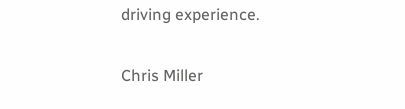driving experience.

Chris Miller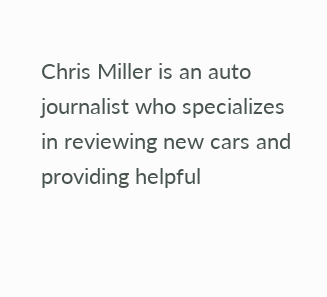Chris Miller is an auto journalist who specializes in reviewing new cars and providing helpful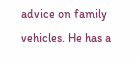advice on family vehicles. He has a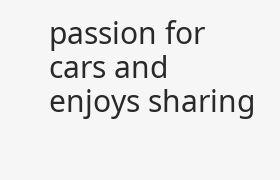passion for cars and enjoys sharing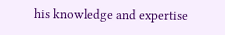his knowledge and expertise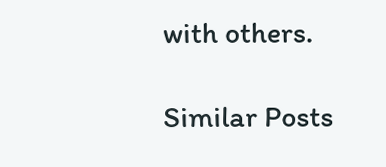with others.

Similar Posts